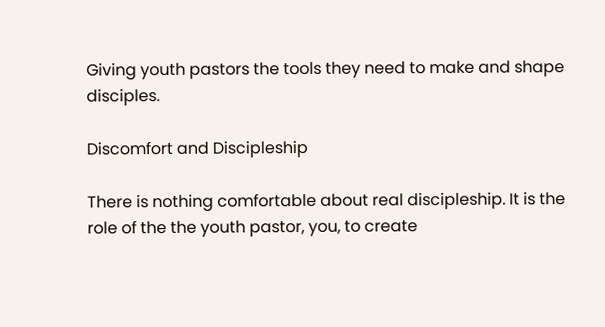Giving youth pastors the tools they need to make and shape disciples.

Discomfort and Discipleship

There is nothing comfortable about real discipleship. It is the role of the the youth pastor, you, to create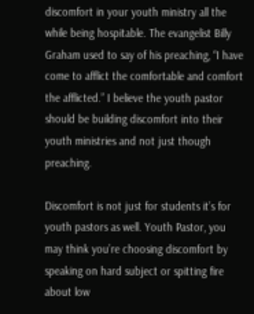discomfort in your youth ministry all the while being hospitable. The evangelist Billy Graham used to say of his preaching, “I have come to afflict the comfortable and comfort the afflicted.” I believe the youth pastor should be building discomfort into their youth ministries and not just though preaching.

Discomfort is not just for students it’s for youth pastors as well. Youth Pastor, you may think you’re choosing discomfort by speaking on hard subject or spitting fire about low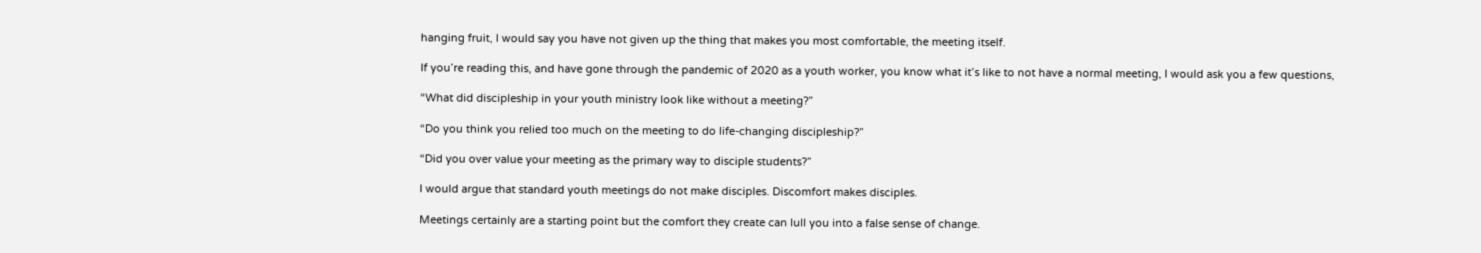hanging fruit, I would say you have not given up the thing that makes you most comfortable, the meeting itself.

If you’re reading this, and have gone through the pandemic of 2020 as a youth worker, you know what it’s like to not have a normal meeting, I would ask you a few questions,

“What did discipleship in your youth ministry look like without a meeting?”

“Do you think you relied too much on the meeting to do life-changing discipleship?”

“Did you over value your meeting as the primary way to disciple students?”

I would argue that standard youth meetings do not make disciples. Discomfort makes disciples.

Meetings certainly are a starting point but the comfort they create can lull you into a false sense of change.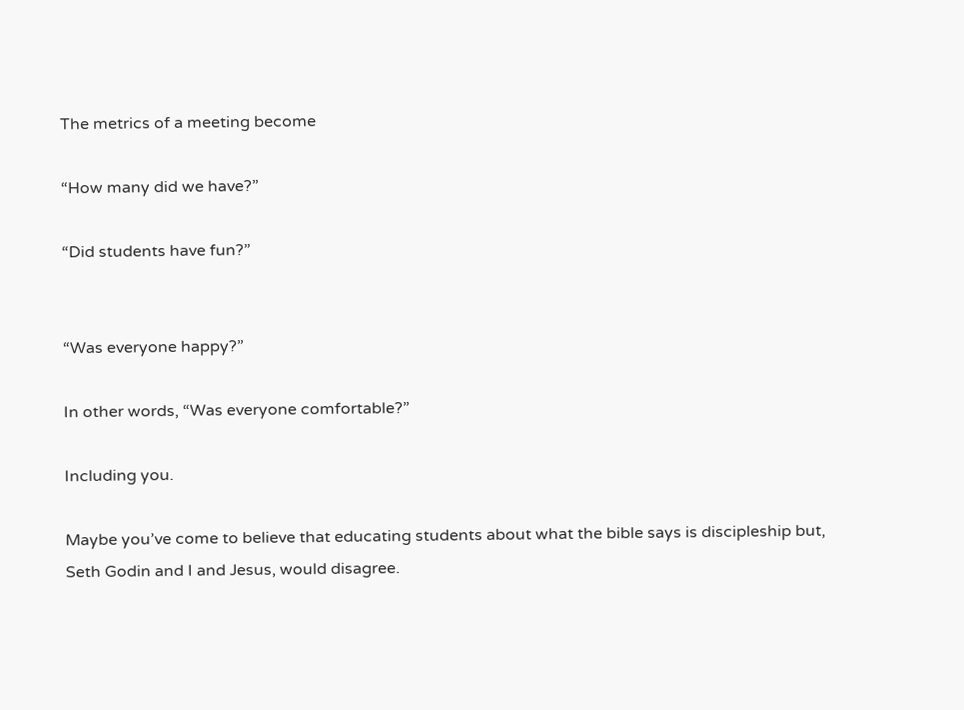The metrics of a meeting become

“How many did we have?”

“Did students have fun?”


“Was everyone happy?”

In other words, “Was everyone comfortable?”

Including you.

Maybe you’ve come to believe that educating students about what the bible says is discipleship but, Seth Godin and I and Jesus, would disagree.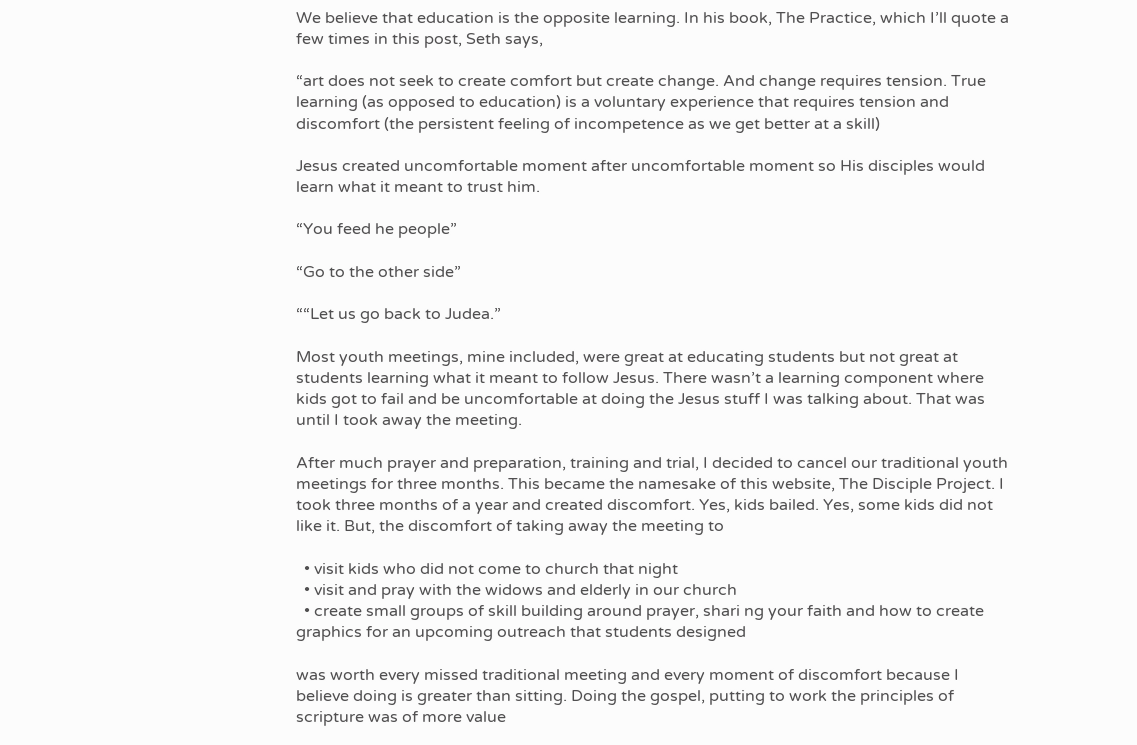We believe that education is the opposite learning. In his book, The Practice, which I’ll quote a few times in this post, Seth says,

“art does not seek to create comfort but create change. And change requires tension. True learning (as opposed to education) is a voluntary experience that requires tension and discomfort (the persistent feeling of incompetence as we get better at a skill)

Jesus created uncomfortable moment after uncomfortable moment so His disciples would learn what it meant to trust him.

“You feed he people”

“Go to the other side”

““Let us go back to Judea.”

Most youth meetings, mine included, were great at educating students but not great at students learning what it meant to follow Jesus. There wasn’t a learning component where kids got to fail and be uncomfortable at doing the Jesus stuff I was talking about. That was until I took away the meeting.

After much prayer and preparation, training and trial, I decided to cancel our traditional youth meetings for three months. This became the namesake of this website, The Disciple Project. I took three months of a year and created discomfort. Yes, kids bailed. Yes, some kids did not like it. But, the discomfort of taking away the meeting to

  • visit kids who did not come to church that night
  • visit and pray with the widows and elderly in our church
  • create small groups of skill building around prayer, shari ng your faith and how to create graphics for an upcoming outreach that students designed

was worth every missed traditional meeting and every moment of discomfort because I believe doing is greater than sitting. Doing the gospel, putting to work the principles of scripture was of more value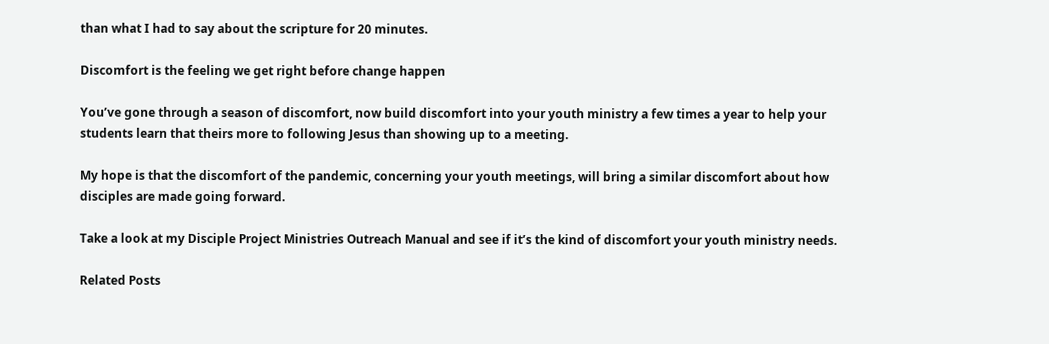than what I had to say about the scripture for 20 minutes.

Discomfort is the feeling we get right before change happen

You’ve gone through a season of discomfort, now build discomfort into your youth ministry a few times a year to help your students learn that theirs more to following Jesus than showing up to a meeting.

My hope is that the discomfort of the pandemic, concerning your youth meetings, will bring a similar discomfort about how disciples are made going forward.

Take a look at my Disciple Project Ministries Outreach Manual and see if it’s the kind of discomfort your youth ministry needs.

Related Posts